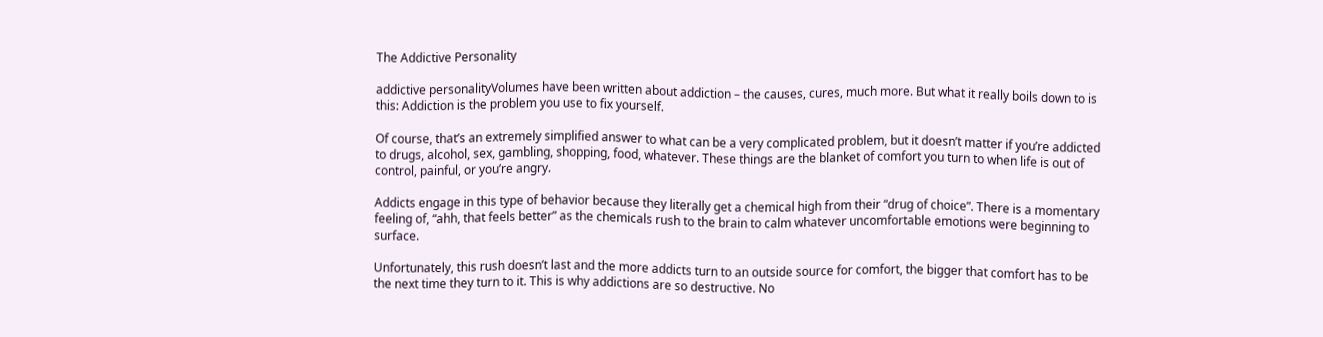The Addictive Personality

addictive personalityVolumes have been written about addiction – the causes, cures, much more. But what it really boils down to is this: Addiction is the problem you use to fix yourself.

Of course, that’s an extremely simplified answer to what can be a very complicated problem, but it doesn’t matter if you’re addicted to drugs, alcohol, sex, gambling, shopping, food, whatever. These things are the blanket of comfort you turn to when life is out of control, painful, or you’re angry.

Addicts engage in this type of behavior because they literally get a chemical high from their “drug of choice”. There is a momentary feeling of, “ahh, that feels better” as the chemicals rush to the brain to calm whatever uncomfortable emotions were beginning to surface.

Unfortunately, this rush doesn’t last and the more addicts turn to an outside source for comfort, the bigger that comfort has to be the next time they turn to it. This is why addictions are so destructive. No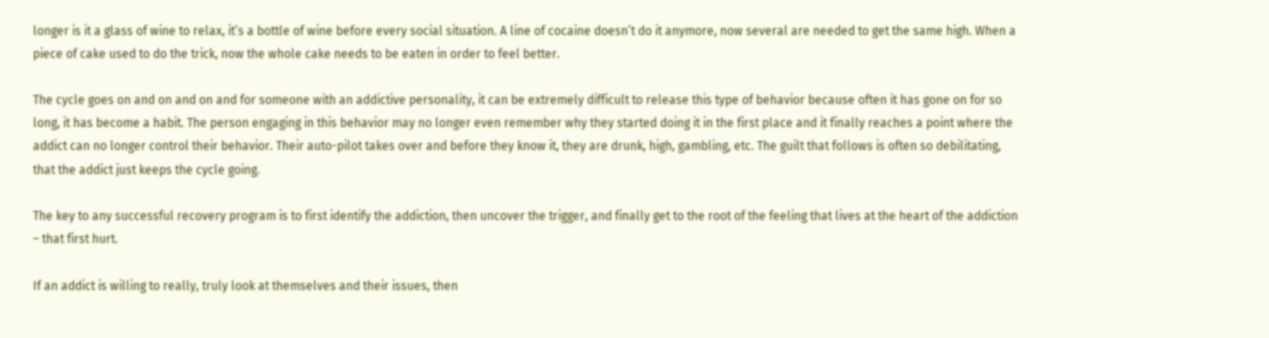longer is it a glass of wine to relax, it’s a bottle of wine before every social situation. A line of cocaine doesn’t do it anymore, now several are needed to get the same high. When a piece of cake used to do the trick, now the whole cake needs to be eaten in order to feel better.

The cycle goes on and on and on and for someone with an addictive personality, it can be extremely difficult to release this type of behavior because often it has gone on for so long, it has become a habit. The person engaging in this behavior may no longer even remember why they started doing it in the first place and it finally reaches a point where the addict can no longer control their behavior. Their auto-pilot takes over and before they know it, they are drunk, high, gambling, etc. The guilt that follows is often so debilitating, that the addict just keeps the cycle going.

The key to any successful recovery program is to first identify the addiction, then uncover the trigger, and finally get to the root of the feeling that lives at the heart of the addiction – that first hurt.

If an addict is willing to really, truly look at themselves and their issues, then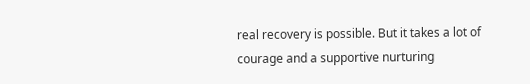real recovery is possible. But it takes a lot of courage and a supportive nurturing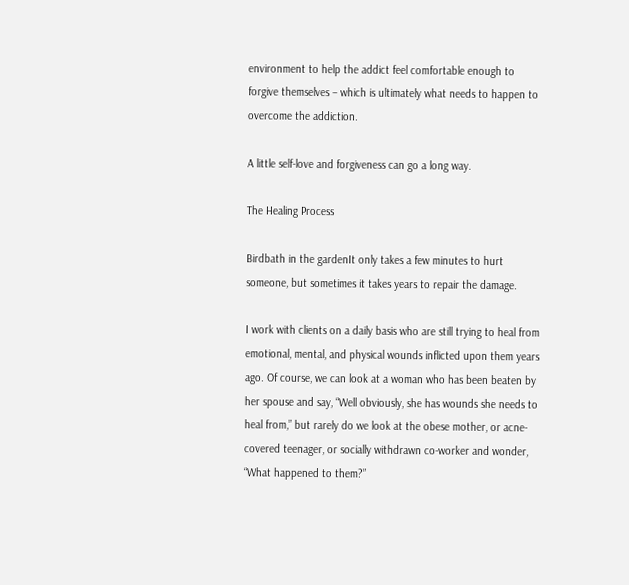environment to help the addict feel comfortable enough to forgive themselves – which is ultimately what needs to happen to overcome the addiction.

A little self-love and forgiveness can go a long way.

The Healing Process

Birdbath in the gardenIt only takes a few minutes to hurt someone, but sometimes it takes years to repair the damage.

I work with clients on a daily basis who are still trying to heal from emotional, mental, and physical wounds inflicted upon them years ago. Of course, we can look at a woman who has been beaten by her spouse and say, “Well obviously, she has wounds she needs to heal from,” but rarely do we look at the obese mother, or acne-covered teenager, or socially withdrawn co-worker and wonder, “What happened to them?”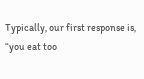Typically, our first response is, “you eat too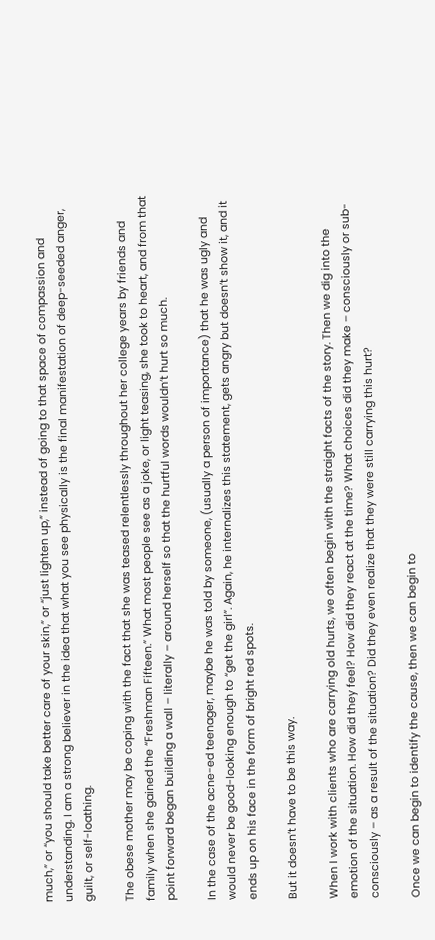much,” or “you should take better care of your skin,” or “just lighten up,” instead of going to that space of compassion and understanding. I am a strong believer in the idea that what you see physically is the final manifestation of deep-seeded anger, guilt, or self-loathing.

The obese mother may be coping with the fact that she was teased relentlessly throughout her college years by friends and family when she gained the “Freshman Fifteen.” What most people see as a joke, or light teasing, she took to heart, and from that point forward began building a wall – literally – around herself so that the hurtful words wouldn’t hurt so much.

In the case of the acne-ed teenager, maybe he was told by someone, (usually a person of importance) that he was ugly and would never be good-looking enough to “get the girl”. Again, he internalizes this statement, gets angry but doesn’t show it, and it ends up on his face in the form of bright red spots.

But it doesn’t have to be this way.

When I work with clients who are carrying old hurts, we often begin with the straight facts of the story. Then we dig into the emotion of the situation. How did they feel? How did they react at the time? What choices did they make – consciously or sub-consciously – as a result of the situation? Did they even realize that they were still carrying this hurt?

Once we can begin to identify the cause, then we can begin to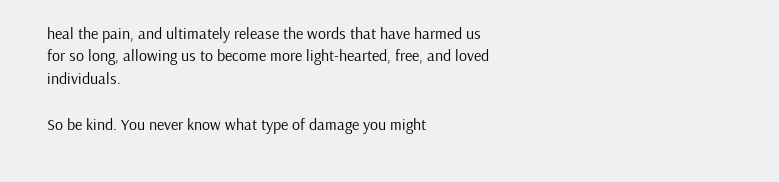heal the pain, and ultimately release the words that have harmed us for so long, allowing us to become more light-hearted, free, and loved individuals.

So be kind. You never know what type of damage you might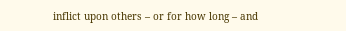inflict upon others – or for how long – and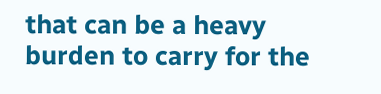that can be a heavy burden to carry for the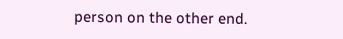person on the other end.